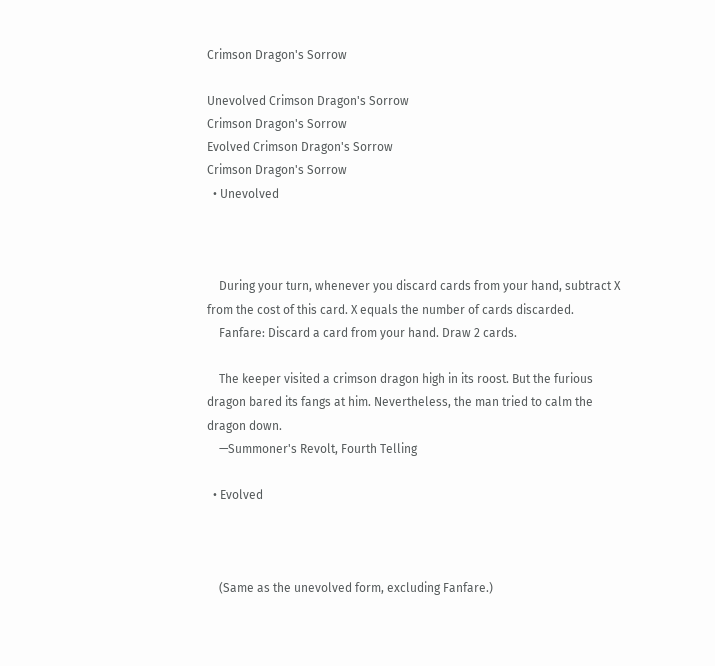Crimson Dragon's Sorrow

Unevolved Crimson Dragon's Sorrow
Crimson Dragon's Sorrow
Evolved Crimson Dragon's Sorrow
Crimson Dragon's Sorrow
  • Unevolved



    During your turn, whenever you discard cards from your hand, subtract X from the cost of this card. X equals the number of cards discarded.
    Fanfare: Discard a card from your hand. Draw 2 cards.

    The keeper visited a crimson dragon high in its roost. But the furious dragon bared its fangs at him. Nevertheless, the man tried to calm the dragon down.
    —Summoner's Revolt, Fourth Telling

  • Evolved



    (Same as the unevolved form, excluding Fanfare.)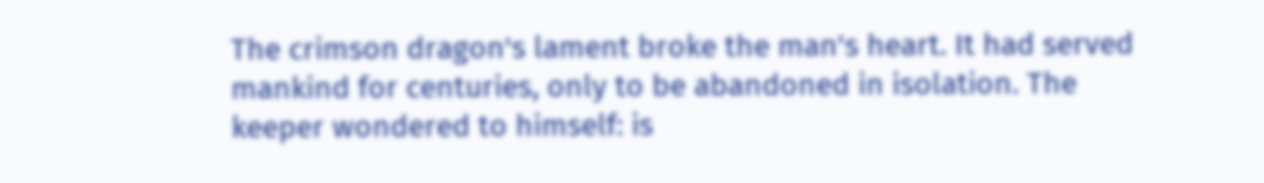The crimson dragon's lament broke the man's heart. It had served mankind for centuries, only to be abandoned in isolation. The keeper wondered to himself: is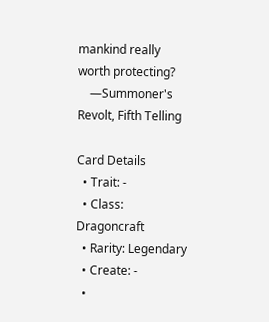mankind really worth protecting?
    —Summoner's Revolt, Fifth Telling

Card Details
  • Trait: -
  • Class: Dragoncraft
  • Rarity: Legendary
  • Create: -
  •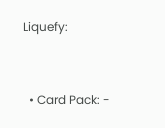Liquefy:


  • Card Pack: -